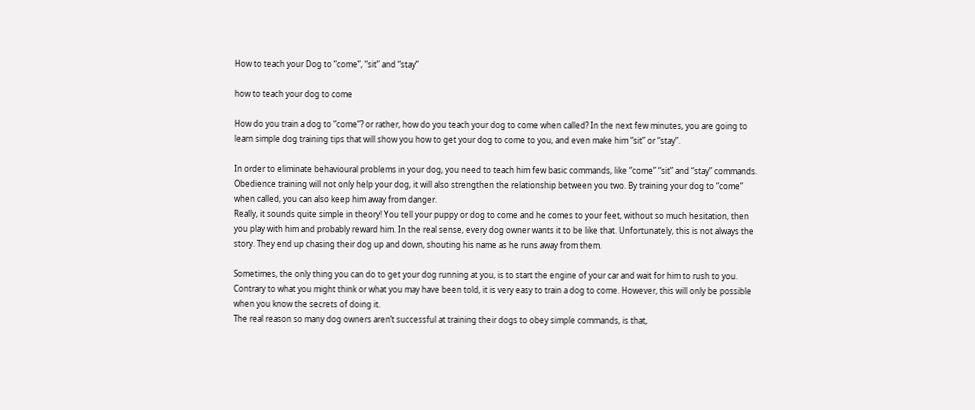How to teach your Dog to “come”, “sit” and “stay”

how to teach your dog to come

How do you train a dog to “come”? or rather, how do you teach your dog to come when called? In the next few minutes, you are going to learn simple dog training tips that will show you how to get your dog to come to you, and even make him “sit” or “stay”.

In order to eliminate behavioural problems in your dog, you need to teach him few basic commands, like “come” “sit” and “stay” commands. Obedience training will not only help your dog, it will also strengthen the relationship between you two. By training your dog to “come” when called, you can also keep him away from danger.
Really, it sounds quite simple in theory! You tell your puppy or dog to come and he comes to your feet, without so much hesitation, then you play with him and probably reward him. In the real sense, every dog owner wants it to be like that. Unfortunately, this is not always the story. They end up chasing their dog up and down, shouting his name as he runs away from them.

Sometimes, the only thing you can do to get your dog running at you, is to start the engine of your car and wait for him to rush to you. Contrary to what you might think or what you may have been told, it is very easy to train a dog to come. However, this will only be possible when you know the secrets of doing it.
The real reason so many dog owners aren’t successful at training their dogs to obey simple commands, is that,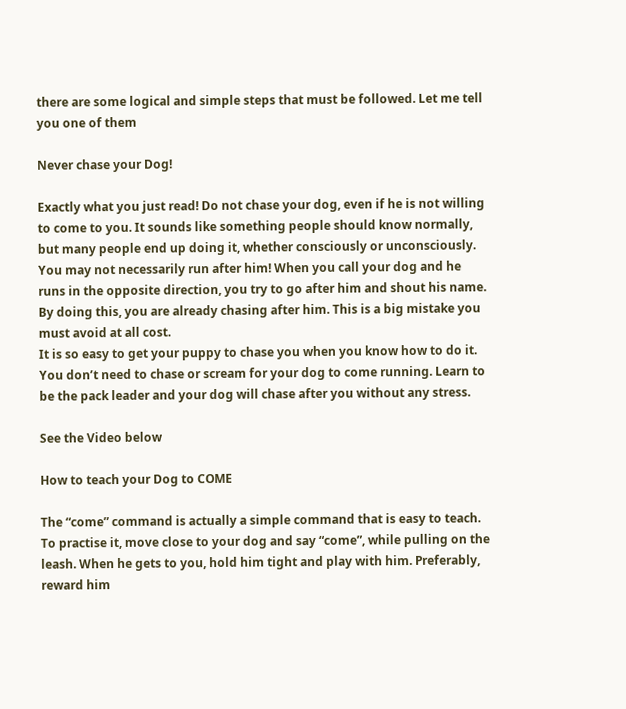there are some logical and simple steps that must be followed. Let me tell you one of them

Never chase your Dog!

Exactly what you just read! Do not chase your dog, even if he is not willing to come to you. It sounds like something people should know normally, but many people end up doing it, whether consciously or unconsciously. You may not necessarily run after him! When you call your dog and he runs in the opposite direction, you try to go after him and shout his name. By doing this, you are already chasing after him. This is a big mistake you must avoid at all cost.
It is so easy to get your puppy to chase you when you know how to do it. You don’t need to chase or scream for your dog to come running. Learn to be the pack leader and your dog will chase after you without any stress.

See the Video below

How to teach your Dog to COME

The “come” command is actually a simple command that is easy to teach. To practise it, move close to your dog and say “come”, while pulling on the leash. When he gets to you, hold him tight and play with him. Preferably, reward him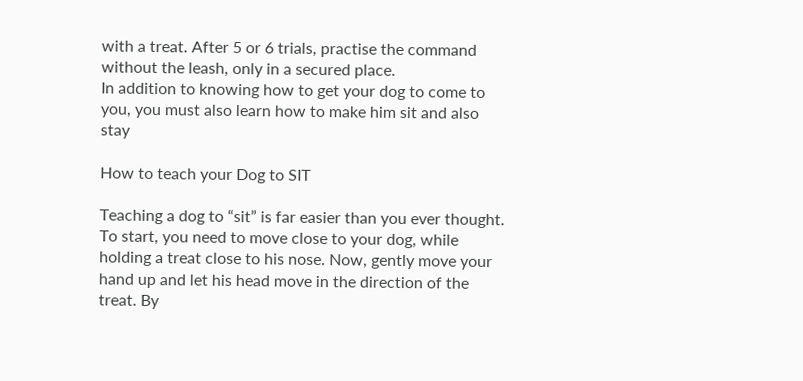with a treat. After 5 or 6 trials, practise the command without the leash, only in a secured place.
In addition to knowing how to get your dog to come to you, you must also learn how to make him sit and also stay

How to teach your Dog to SIT

Teaching a dog to “sit” is far easier than you ever thought. To start, you need to move close to your dog, while holding a treat close to his nose. Now, gently move your hand up and let his head move in the direction of the treat. By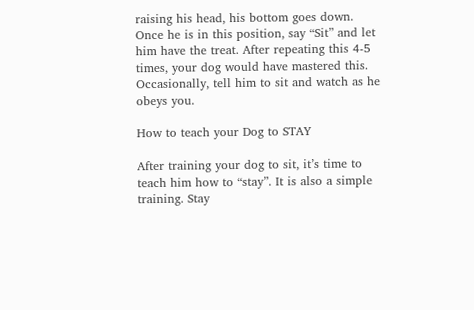raising his head, his bottom goes down. Once he is in this position, say “Sit” and let him have the treat. After repeating this 4-5 times, your dog would have mastered this. Occasionally, tell him to sit and watch as he obeys you.

How to teach your Dog to STAY

After training your dog to sit, it’s time to teach him how to “stay”. It is also a simple training. Stay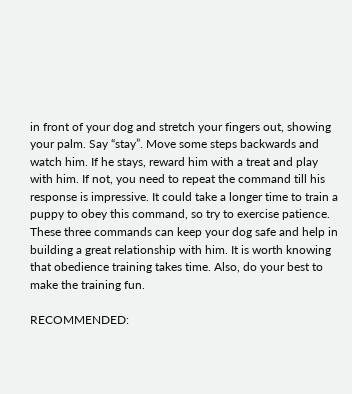in front of your dog and stretch your fingers out, showing your palm. Say “stay”. Move some steps backwards and watch him. If he stays, reward him with a treat and play with him. If not, you need to repeat the command till his response is impressive. It could take a longer time to train a puppy to obey this command, so try to exercise patience.
These three commands can keep your dog safe and help in building a great relationship with him. It is worth knowing that obedience training takes time. Also, do your best to make the training fun.

RECOMMENDED: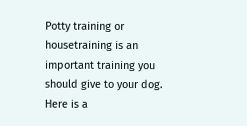Potty training or housetraining is an important training you should give to your dog. Here is a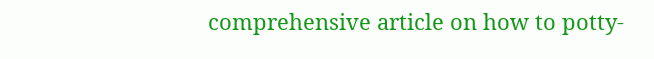comprehensive article on how to potty-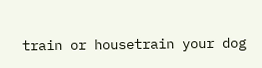train or housetrain your dog